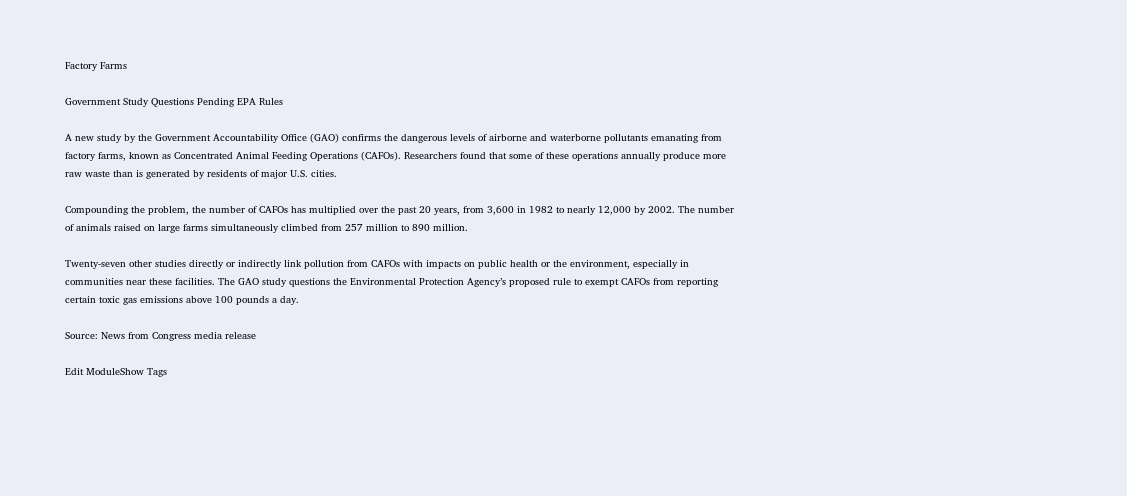Factory Farms

Government Study Questions Pending EPA Rules

A new study by the Government Accountability Office (GAO) confirms the dangerous levels of airborne and waterborne pollutants emanating from factory farms, known as Concentrated Animal Feeding Operations (CAFOs). Researchers found that some of these operations annually produce more raw waste than is generated by residents of major U.S. cities.

Compounding the problem, the number of CAFOs has multiplied over the past 20 years, from 3,600 in 1982 to nearly 12,000 by 2002. The number of animals raised on large farms simultaneously climbed from 257 million to 890 million.

Twenty-seven other studies directly or indirectly link pollution from CAFOs with impacts on public health or the environment, especially in communities near these facilities. The GAO study questions the Environmental Protection Agency’s proposed rule to exempt CAFOs from reporting certain toxic gas emissions above 100 pounds a day.

Source: News from Congress media release

Edit ModuleShow Tags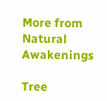More from Natural Awakenings

Tree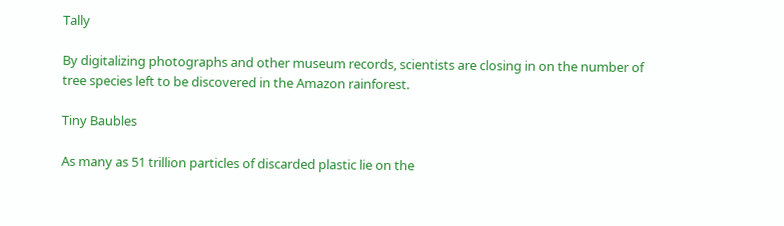Tally

By digitalizing photographs and other museum records, scientists are closing in on the number of tree species left to be discovered in the Amazon rainforest.

Tiny Baubles

As many as 51 trillion particles of discarded plastic lie on the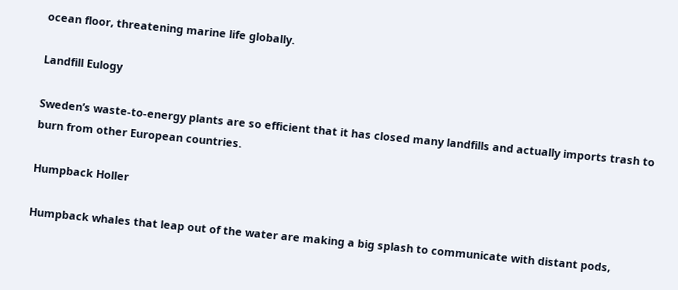ocean floor, threatening marine life globally.

Landfill Eulogy

Sweden’s waste-to-energy plants are so efficient that it has closed many landfills and actually imports trash to burn from other European countries.

Humpback Holler

Humpback whales that leap out of the water are making a big splash to communicate with distant pods,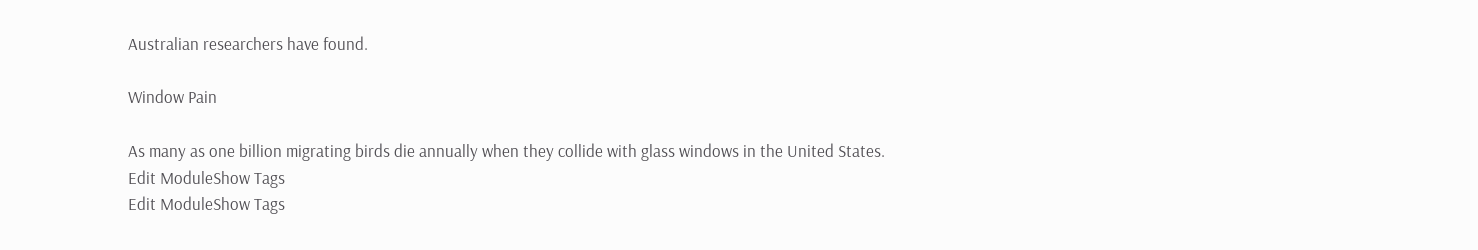Australian researchers have found.

Window Pain

As many as one billion migrating birds die annually when they collide with glass windows in the United States.
Edit ModuleShow Tags
Edit ModuleShow Tags